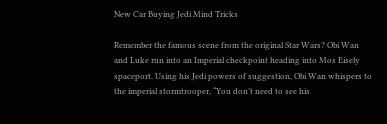New Car Buying Jedi Mind Tricks

Remember the famous scene from the original Star Wars? Obi Wan and Luke run into an Imperial checkpoint heading into Mos Eisely spaceport. Using his Jedi powers of suggestion, Obi Wan whispers to the imperial stormtrooper, “You don’t need to see his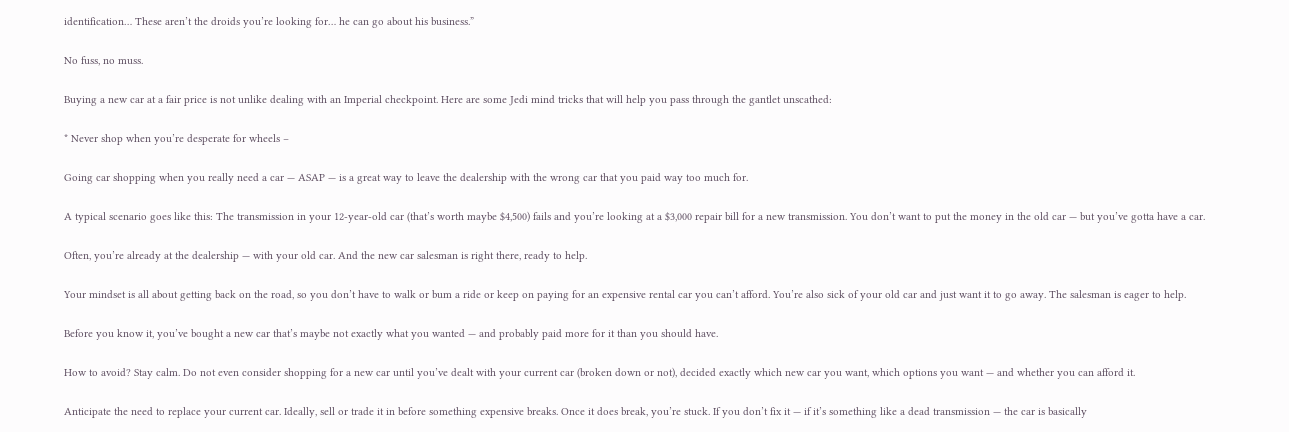identification… These aren’t the droids you’re looking for… he can go about his business.”

No fuss, no muss.

Buying a new car at a fair price is not unlike dealing with an Imperial checkpoint. Here are some Jedi mind tricks that will help you pass through the gantlet unscathed:

* Never shop when you’re desperate for wheels –

Going car shopping when you really need a car — ASAP — is a great way to leave the dealership with the wrong car that you paid way too much for.

A typical scenario goes like this: The transmission in your 12-year-old car (that’s worth maybe $4,500) fails and you’re looking at a $3,000 repair bill for a new transmission. You don’t want to put the money in the old car — but you’ve gotta have a car.

Often, you’re already at the dealership — with your old car. And the new car salesman is right there, ready to help.

Your mindset is all about getting back on the road, so you don’t have to walk or bum a ride or keep on paying for an expensive rental car you can’t afford. You’re also sick of your old car and just want it to go away. The salesman is eager to help.

Before you know it, you’ve bought a new car that’s maybe not exactly what you wanted — and probably paid more for it than you should have.

How to avoid? Stay calm. Do not even consider shopping for a new car until you’ve dealt with your current car (broken down or not), decided exactly which new car you want, which options you want — and whether you can afford it.

Anticipate the need to replace your current car. Ideally, sell or trade it in before something expensive breaks. Once it does break, you’re stuck. If you don’t fix it — if it’s something like a dead transmission — the car is basically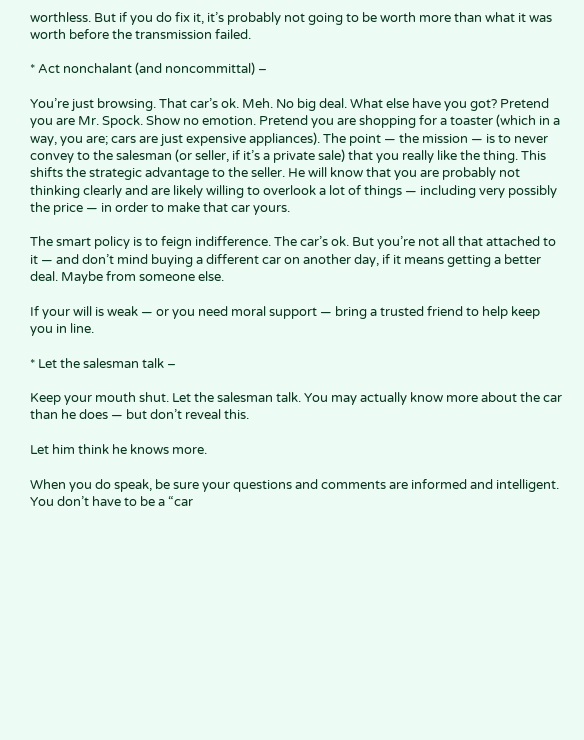worthless. But if you do fix it, it’s probably not going to be worth more than what it was worth before the transmission failed.

* Act nonchalant (and noncommittal) –

You’re just browsing. That car’s ok. Meh. No big deal. What else have you got? Pretend you are Mr. Spock. Show no emotion. Pretend you are shopping for a toaster (which in a way, you are; cars are just expensive appliances). The point — the mission — is to never convey to the salesman (or seller, if it’s a private sale) that you really like the thing. This shifts the strategic advantage to the seller. He will know that you are probably not thinking clearly and are likely willing to overlook a lot of things — including very possibly the price — in order to make that car yours.

The smart policy is to feign indifference. The car’s ok. But you’re not all that attached to it — and don’t mind buying a different car on another day, if it means getting a better deal. Maybe from someone else.

If your will is weak — or you need moral support — bring a trusted friend to help keep you in line.

* Let the salesman talk –

Keep your mouth shut. Let the salesman talk. You may actually know more about the car than he does — but don’t reveal this.

Let him think he knows more.

When you do speak, be sure your questions and comments are informed and intelligent. You don’t have to be a “car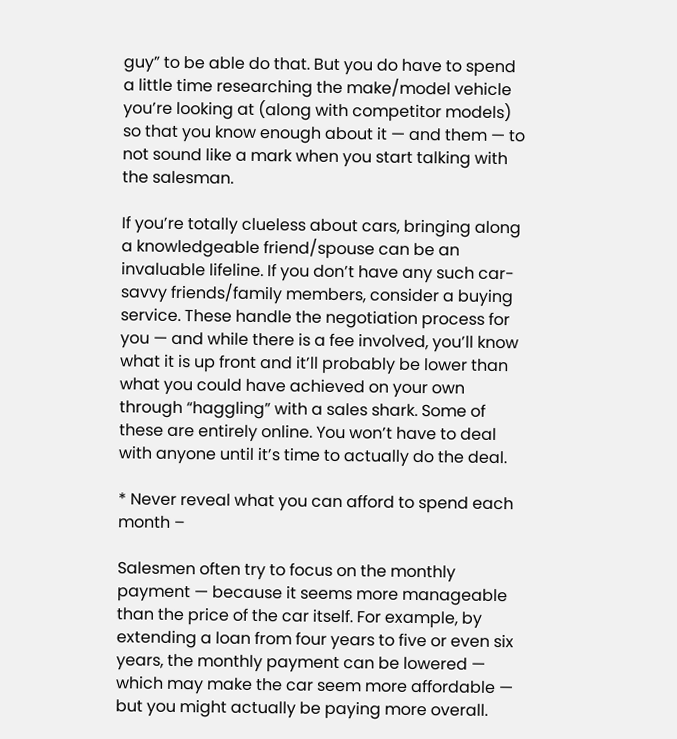guy” to be able do that. But you do have to spend a little time researching the make/model vehicle you’re looking at (along with competitor models) so that you know enough about it — and them — to not sound like a mark when you start talking with the salesman.

If you’re totally clueless about cars, bringing along a knowledgeable friend/spouse can be an invaluable lifeline. If you don’t have any such car-savvy friends/family members, consider a buying service. These handle the negotiation process for you — and while there is a fee involved, you’ll know what it is up front and it’ll probably be lower than what you could have achieved on your own through “haggling” with a sales shark. Some of these are entirely online. You won’t have to deal with anyone until it’s time to actually do the deal.

* Never reveal what you can afford to spend each month –

Salesmen often try to focus on the monthly payment — because it seems more manageable than the price of the car itself. For example, by extending a loan from four years to five or even six years, the monthly payment can be lowered — which may make the car seem more affordable — but you might actually be paying more overall.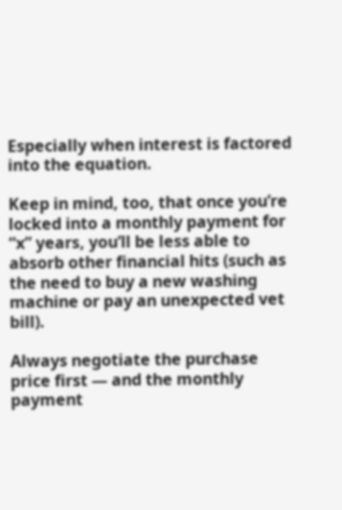Especially when interest is factored into the equation.

Keep in mind, too, that once you’re locked into a monthly payment for “x” years, you’ll be less able to absorb other financial hits (such as the need to buy a new washing machine or pay an unexpected vet bill).

Always negotiate the purchase price first — and the monthly payment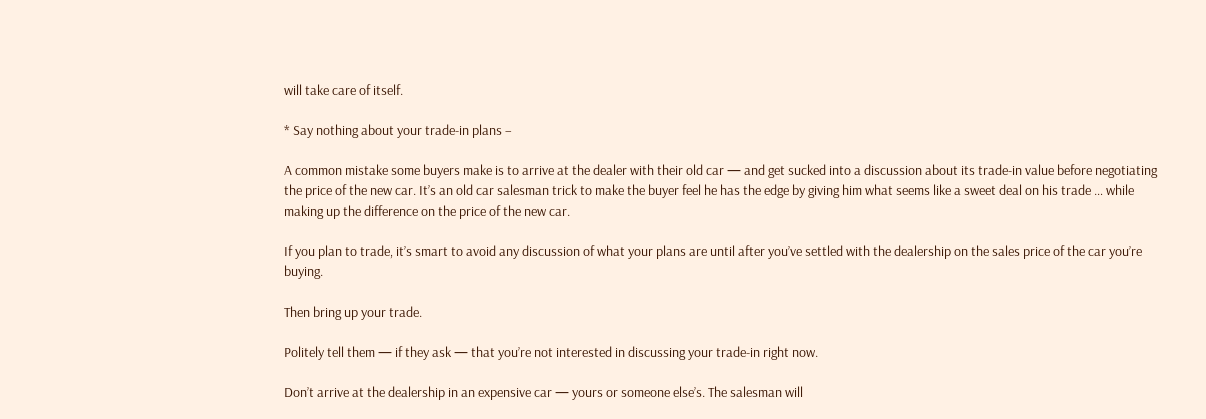will take care of itself.

* Say nothing about your trade-in plans –

A common mistake some buyers make is to arrive at the dealer with their old car — and get sucked into a discussion about its trade-in value before negotiating the price of the new car. It’s an old car salesman trick to make the buyer feel he has the edge by giving him what seems like a sweet deal on his trade … while making up the difference on the price of the new car.

If you plan to trade, it’s smart to avoid any discussion of what your plans are until after you’ve settled with the dealership on the sales price of the car you’re buying.

Then bring up your trade.

Politely tell them — if they ask — that you’re not interested in discussing your trade-in right now.

Don’t arrive at the dealership in an expensive car — yours or someone else’s. The salesman will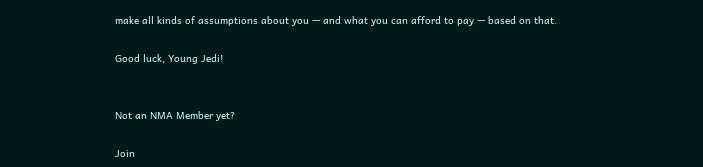make all kinds of assumptions about you — and what you can afford to pay — based on that.

Good luck, Young Jedi!


Not an NMA Member yet?

Join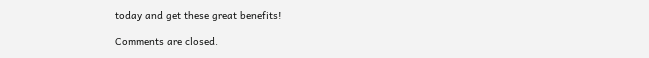today and get these great benefits!

Comments are closed.